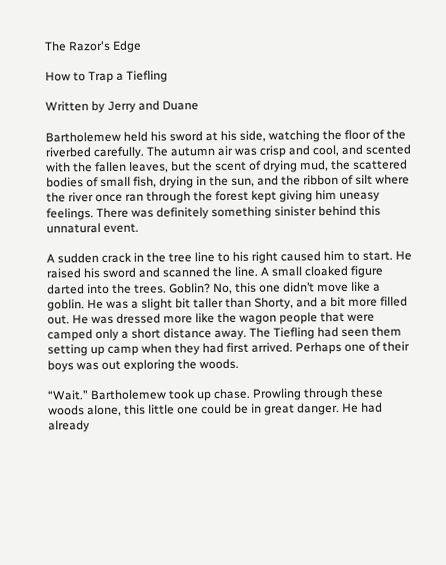The Razor's Edge

How to Trap a Tiefling

Written by Jerry and Duane

Bartholemew held his sword at his side, watching the floor of the riverbed carefully. The autumn air was crisp and cool, and scented with the fallen leaves, but the scent of drying mud, the scattered bodies of small fish, drying in the sun, and the ribbon of silt where the river once ran through the forest kept giving him uneasy feelings. There was definitely something sinister behind this unnatural event.

A sudden crack in the tree line to his right caused him to start. He raised his sword and scanned the line. A small cloaked figure darted into the trees. Goblin? No, this one didn’t move like a goblin. He was a slight bit taller than Shorty, and a bit more filled out. He was dressed more like the wagon people that were camped only a short distance away. The Tiefling had seen them setting up camp when they had first arrived. Perhaps one of their boys was out exploring the woods.

“Wait.” Bartholemew took up chase. Prowling through these woods alone, this little one could be in great danger. He had already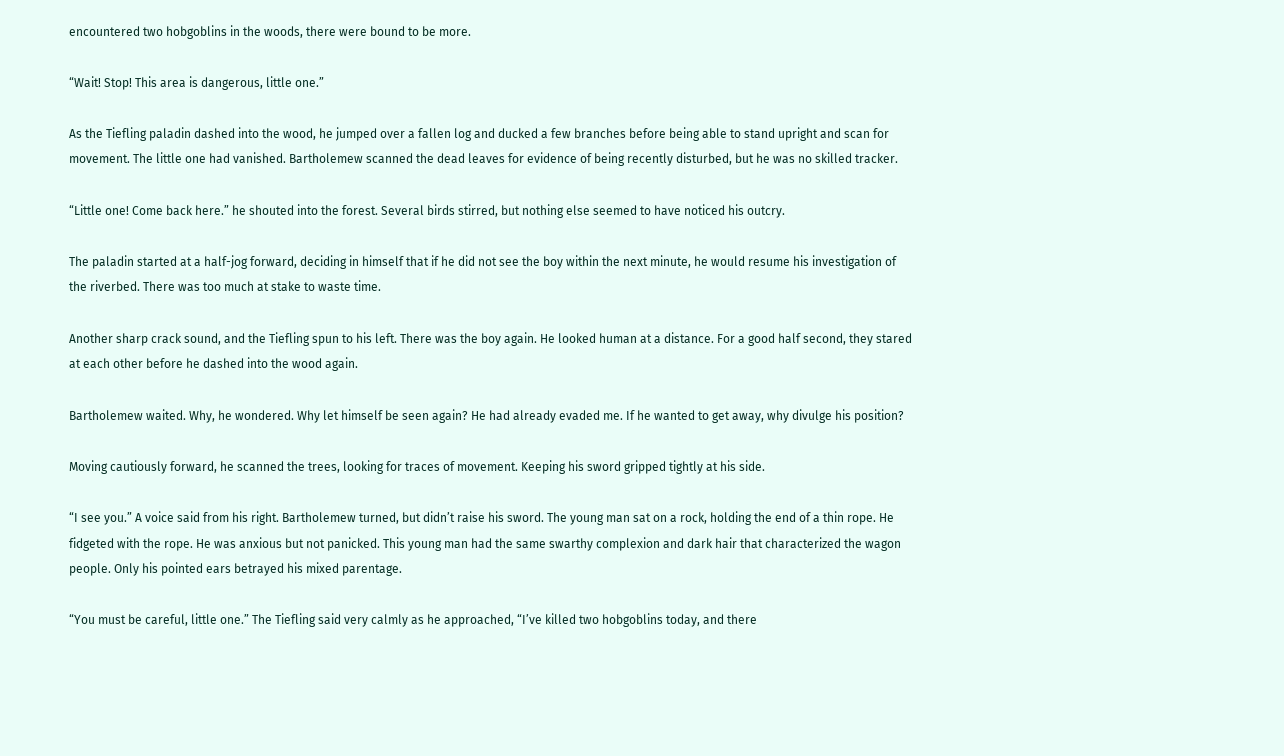encountered two hobgoblins in the woods, there were bound to be more.

“Wait! Stop! This area is dangerous, little one.”

As the Tiefling paladin dashed into the wood, he jumped over a fallen log and ducked a few branches before being able to stand upright and scan for movement. The little one had vanished. Bartholemew scanned the dead leaves for evidence of being recently disturbed, but he was no skilled tracker.

“Little one! Come back here.” he shouted into the forest. Several birds stirred, but nothing else seemed to have noticed his outcry.

The paladin started at a half-jog forward, deciding in himself that if he did not see the boy within the next minute, he would resume his investigation of the riverbed. There was too much at stake to waste time.

Another sharp crack sound, and the Tiefling spun to his left. There was the boy again. He looked human at a distance. For a good half second, they stared at each other before he dashed into the wood again.

Bartholemew waited. Why, he wondered. Why let himself be seen again? He had already evaded me. If he wanted to get away, why divulge his position?

Moving cautiously forward, he scanned the trees, looking for traces of movement. Keeping his sword gripped tightly at his side.

“I see you.” A voice said from his right. Bartholemew turned, but didn’t raise his sword. The young man sat on a rock, holding the end of a thin rope. He fidgeted with the rope. He was anxious but not panicked. This young man had the same swarthy complexion and dark hair that characterized the wagon people. Only his pointed ears betrayed his mixed parentage.

“You must be careful, little one.” The Tiefling said very calmly as he approached, “I’ve killed two hobgoblins today, and there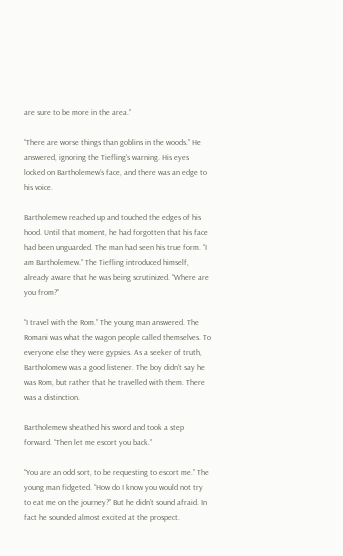are sure to be more in the area.”

“There are worse things than goblins in the woods.” He answered, ignoring the Tiefling’s warning. His eyes locked on Bartholemew’s face, and there was an edge to his voice.

Bartholemew reached up and touched the edges of his hood. Until that moment, he had forgotten that his face had been unguarded. The man had seen his true form. “I am Bartholemew.” The Tiefling introduced himself, already aware that he was being scrutinized. “Where are you from?”

“I travel with the Rom.” The young man answered. The Romani was what the wagon people called themselves. To everyone else they were gypsies. As a seeker of truth, Bartholomew was a good listener. The boy didn’t say he was Rom, but rather that he travelled with them. There was a distinction.

Bartholemew sheathed his sword and took a step forward. “Then let me escort you back.”

“You are an odd sort, to be requesting to escort me.” The young man fidgeted. “How do I know you would not try to eat me on the journey?” But he didn’t sound afraid. In fact he sounded almost excited at the prospect.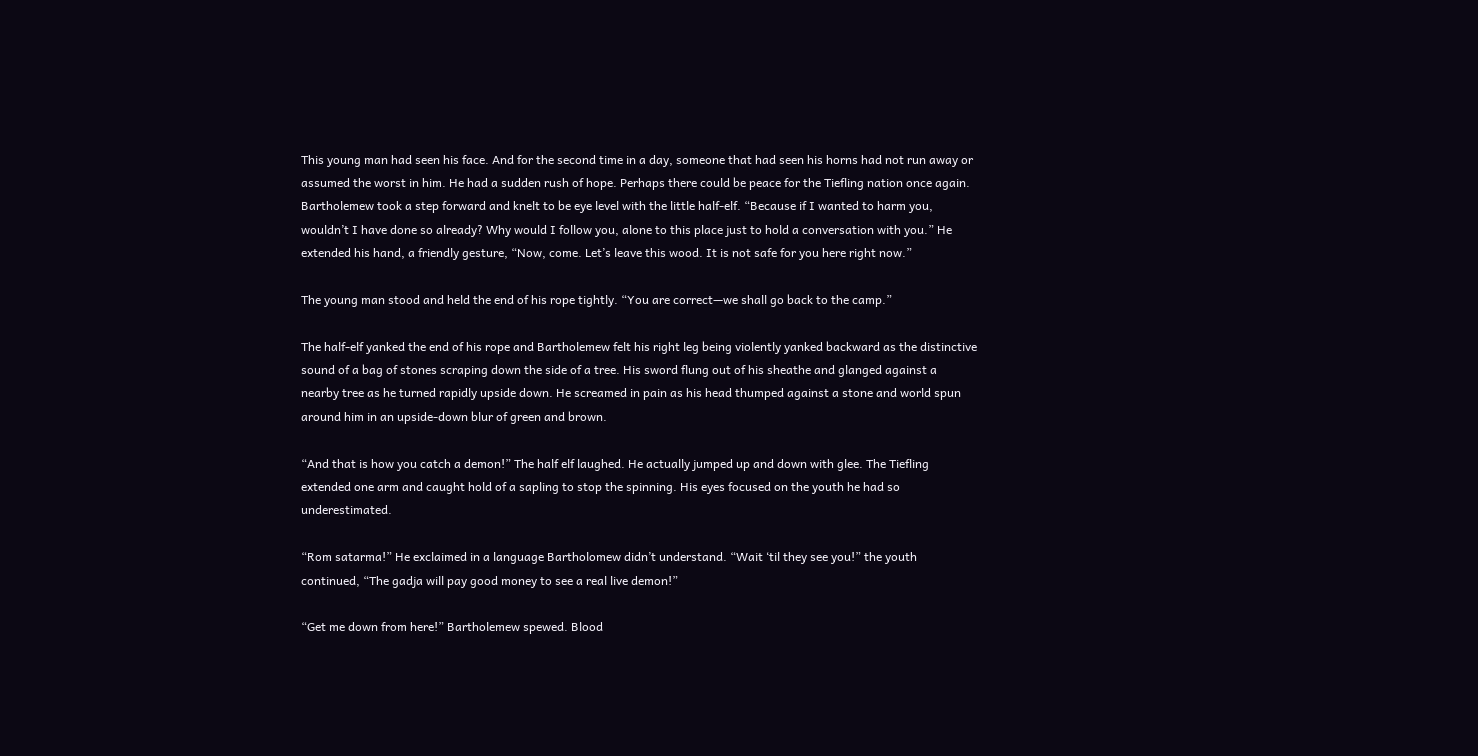This young man had seen his face. And for the second time in a day, someone that had seen his horns had not run away or assumed the worst in him. He had a sudden rush of hope. Perhaps there could be peace for the Tiefling nation once again. Bartholemew took a step forward and knelt to be eye level with the little half-elf. “Because if I wanted to harm you, wouldn’t I have done so already? Why would I follow you, alone to this place just to hold a conversation with you.” He extended his hand, a friendly gesture, “Now, come. Let’s leave this wood. It is not safe for you here right now.”

The young man stood and held the end of his rope tightly. “You are correct—we shall go back to the camp.”

The half-elf yanked the end of his rope and Bartholemew felt his right leg being violently yanked backward as the distinctive sound of a bag of stones scraping down the side of a tree. His sword flung out of his sheathe and glanged against a nearby tree as he turned rapidly upside down. He screamed in pain as his head thumped against a stone and world spun around him in an upside-down blur of green and brown.

“And that is how you catch a demon!” The half elf laughed. He actually jumped up and down with glee. The Tiefling extended one arm and caught hold of a sapling to stop the spinning. His eyes focused on the youth he had so underestimated.

“Rom satarma!” He exclaimed in a language Bartholomew didn’t understand. “Wait ‘til they see you!” the youth continued, “The gadja will pay good money to see a real live demon!”

“Get me down from here!” Bartholemew spewed. Blood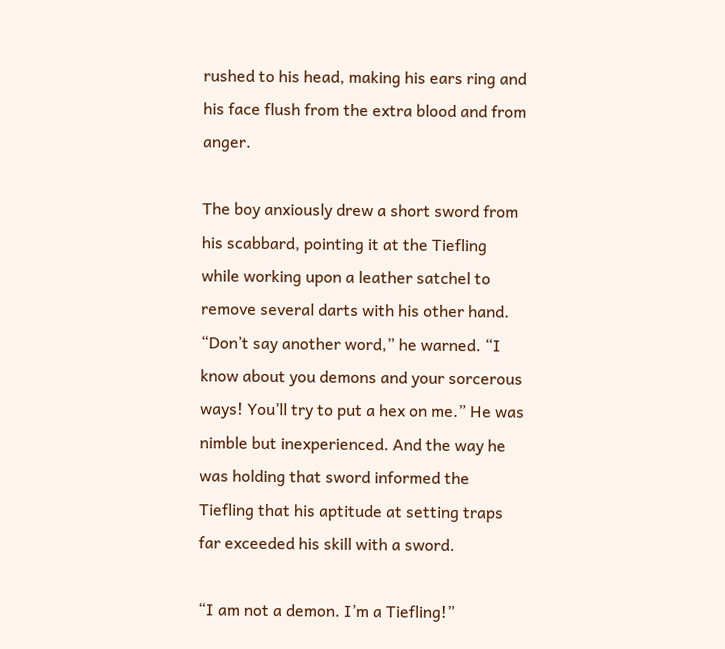rushed to his head, making his ears ring and his face flush from the extra blood and from anger.

The boy anxiously drew a short sword from his scabbard, pointing it at the Tiefling while working upon a leather satchel to remove several darts with his other hand. “Don’t say another word,” he warned. “I know about you demons and your sorcerous ways! You’ll try to put a hex on me.” He was nimble but inexperienced. And the way he was holding that sword informed the Tiefling that his aptitude at setting traps far exceeded his skill with a sword.

“I am not a demon. I’m a Tiefling!”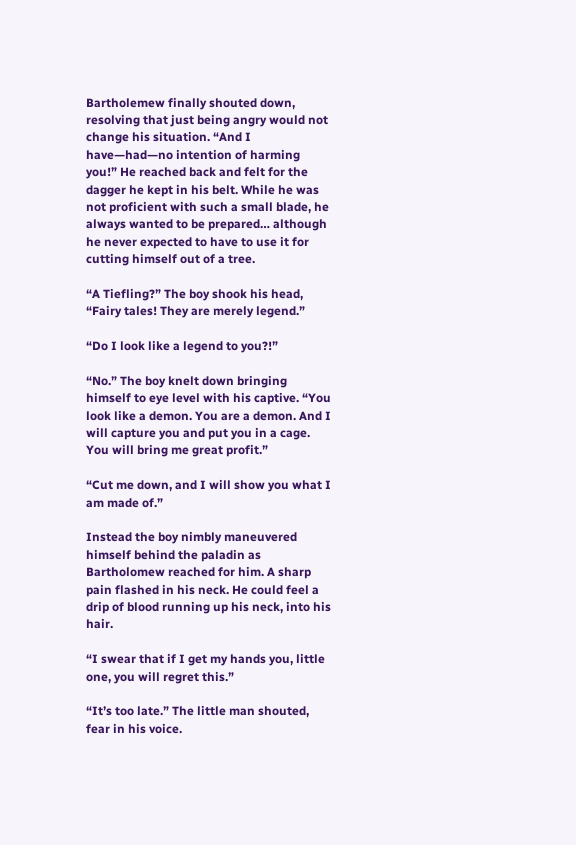Bartholemew finally shouted down, resolving that just being angry would not change his situation. “And I have—had—no intention of harming you!” He reached back and felt for the dagger he kept in his belt. While he was not proficient with such a small blade, he always wanted to be prepared… although he never expected to have to use it for cutting himself out of a tree.

“A Tiefling?” The boy shook his head, “Fairy tales! They are merely legend.”

“Do I look like a legend to you?!”

“No.” The boy knelt down bringing himself to eye level with his captive. “You look like a demon. You are a demon. And I will capture you and put you in a cage. You will bring me great profit.”

“Cut me down, and I will show you what I am made of.”

Instead the boy nimbly maneuvered himself behind the paladin as Bartholomew reached for him. A sharp pain flashed in his neck. He could feel a drip of blood running up his neck, into his hair.

“I swear that if I get my hands you, little one, you will regret this.”

“It’s too late.” The little man shouted, fear in his voice.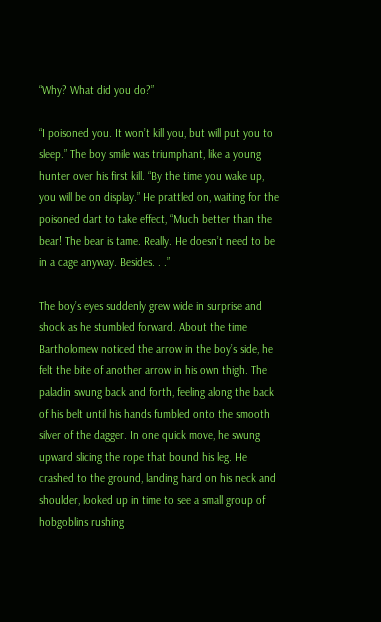“Why? What did you do?”

“I poisoned you. It won’t kill you, but will put you to sleep.” The boy smile was triumphant, like a young hunter over his first kill. “By the time you wake up, you will be on display.” He prattled on, waiting for the poisoned dart to take effect, “Much better than the bear! The bear is tame. Really. He doesn’t need to be in a cage anyway. Besides. . .”

The boy’s eyes suddenly grew wide in surprise and shock as he stumbled forward. About the time Bartholomew noticed the arrow in the boy’s side, he felt the bite of another arrow in his own thigh. The paladin swung back and forth, feeling along the back of his belt until his hands fumbled onto the smooth silver of the dagger. In one quick move, he swung upward slicing the rope that bound his leg. He crashed to the ground, landing hard on his neck and shoulder, looked up in time to see a small group of hobgoblins rushing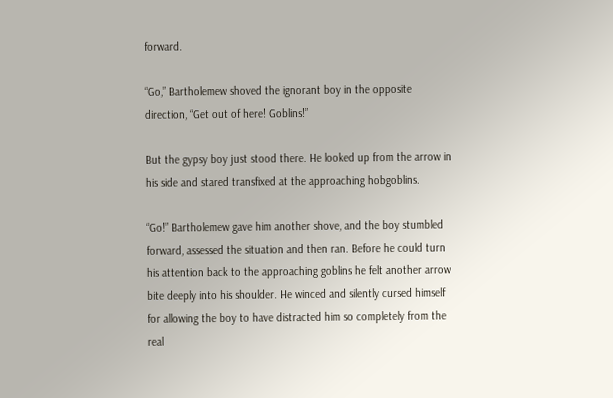forward.

“Go,” Bartholemew shoved the ignorant boy in the opposite direction, “Get out of here! Goblins!”

But the gypsy boy just stood there. He looked up from the arrow in his side and stared transfixed at the approaching hobgoblins.

“Go!” Bartholemew gave him another shove, and the boy stumbled forward, assessed the situation and then ran. Before he could turn his attention back to the approaching goblins he felt another arrow bite deeply into his shoulder. He winced and silently cursed himself for allowing the boy to have distracted him so completely from the real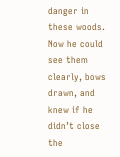danger in these woods. Now he could see them clearly, bows drawn, and knew if he didn’t close the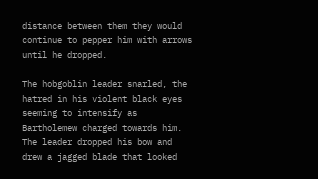distance between them they would continue to pepper him with arrows until he dropped.

The hobgoblin leader snarled, the hatred in his violent black eyes seeming to intensify as Bartholemew charged towards him. The leader dropped his bow and drew a jagged blade that looked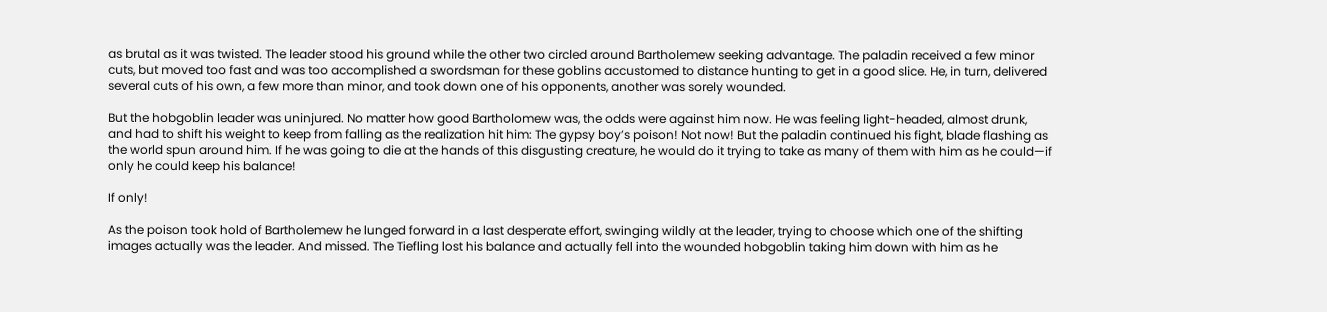as brutal as it was twisted. The leader stood his ground while the other two circled around Bartholemew seeking advantage. The paladin received a few minor cuts, but moved too fast and was too accomplished a swordsman for these goblins accustomed to distance hunting to get in a good slice. He, in turn, delivered several cuts of his own, a few more than minor, and took down one of his opponents, another was sorely wounded.

But the hobgoblin leader was uninjured. No matter how good Bartholomew was, the odds were against him now. He was feeling light-headed, almost drunk, and had to shift his weight to keep from falling as the realization hit him: The gypsy boy’s poison! Not now! But the paladin continued his fight, blade flashing as the world spun around him. If he was going to die at the hands of this disgusting creature, he would do it trying to take as many of them with him as he could—if only he could keep his balance!

If only!

As the poison took hold of Bartholemew he lunged forward in a last desperate effort, swinging wildly at the leader, trying to choose which one of the shifting images actually was the leader. And missed. The Tiefling lost his balance and actually fell into the wounded hobgoblin taking him down with him as he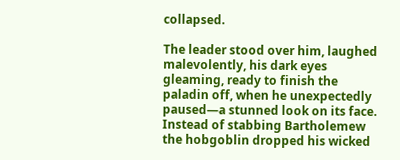collapsed.

The leader stood over him, laughed malevolently, his dark eyes gleaming, ready to finish the paladin off, when he unexpectedly paused—a stunned look on its face. Instead of stabbing Bartholemew the hobgoblin dropped his wicked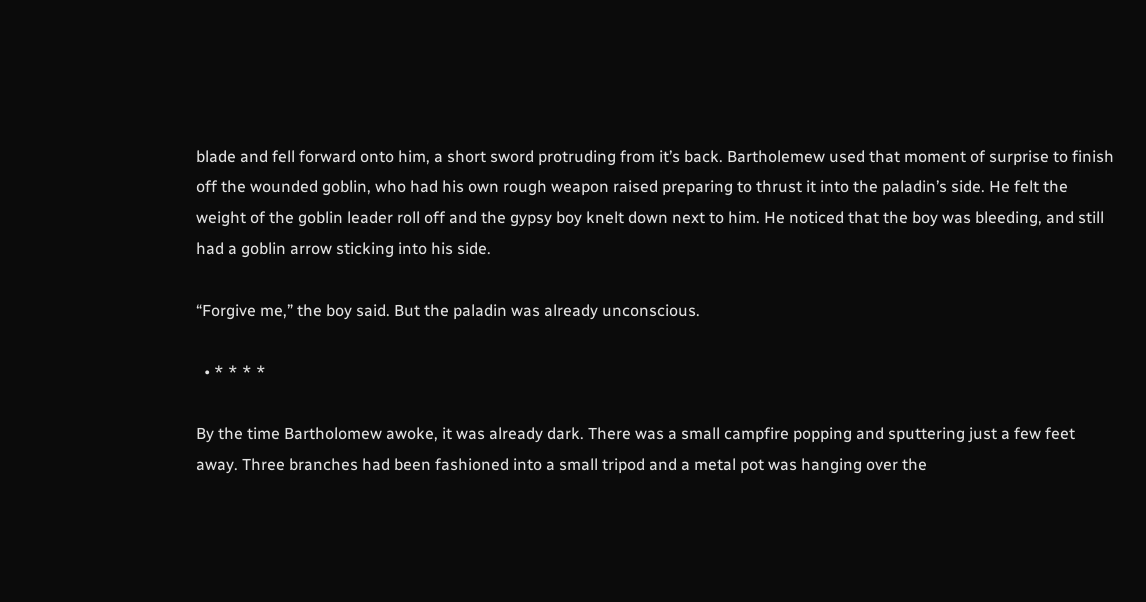blade and fell forward onto him, a short sword protruding from it’s back. Bartholemew used that moment of surprise to finish off the wounded goblin, who had his own rough weapon raised preparing to thrust it into the paladin’s side. He felt the weight of the goblin leader roll off and the gypsy boy knelt down next to him. He noticed that the boy was bleeding, and still had a goblin arrow sticking into his side.

“Forgive me,” the boy said. But the paladin was already unconscious.

  • * * * *

By the time Bartholomew awoke, it was already dark. There was a small campfire popping and sputtering just a few feet away. Three branches had been fashioned into a small tripod and a metal pot was hanging over the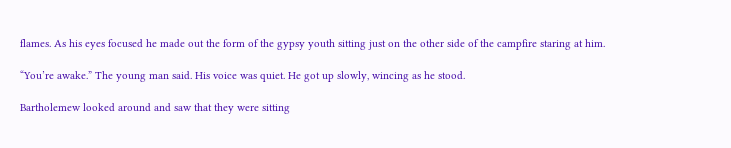flames. As his eyes focused he made out the form of the gypsy youth sitting just on the other side of the campfire staring at him.

“You’re awake.” The young man said. His voice was quiet. He got up slowly, wincing as he stood.

Bartholemew looked around and saw that they were sitting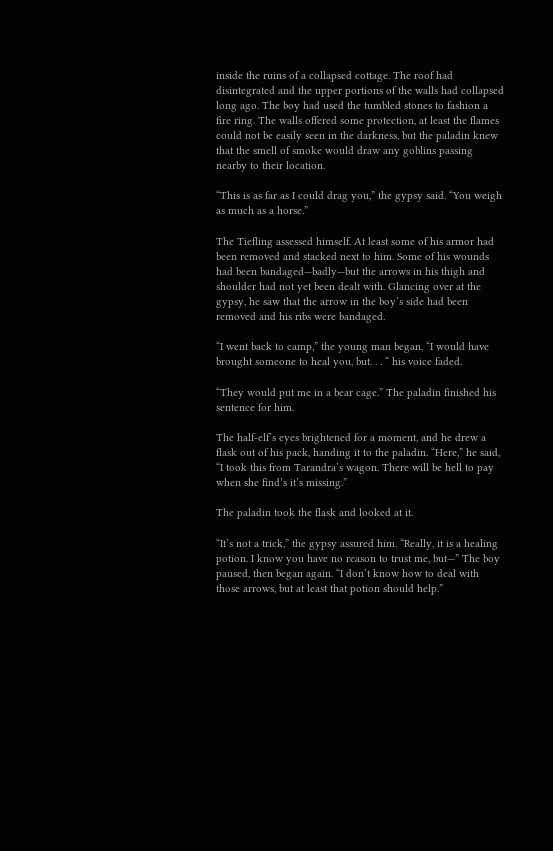inside the ruins of a collapsed cottage. The roof had disintegrated and the upper portions of the walls had collapsed long ago. The boy had used the tumbled stones to fashion a fire ring. The walls offered some protection, at least the flames could not be easily seen in the darkness, but the paladin knew that the smell of smoke would draw any goblins passing nearby to their location.

“This is as far as I could drag you,” the gypsy said. “You weigh as much as a horse.”

The Tiefling assessed himself. At least some of his armor had been removed and stacked next to him. Some of his wounds had been bandaged—badly—but the arrows in his thigh and shoulder had not yet been dealt with. Glancing over at the gypsy, he saw that the arrow in the boy’s side had been removed and his ribs were bandaged.

“I went back to camp,” the young man began, “I would have brought someone to heal you, but. . . “ his voice faded.

“They would put me in a bear cage.” The paladin finished his sentence for him.

The half-elf’s eyes brightened for a moment, and he drew a flask out of his pack, handing it to the paladin. “Here,” he said, “I took this from Tarandra’s wagon. There will be hell to pay when she find’s it’s missing.”

The paladin took the flask and looked at it.

“It’s not a trick,” the gypsy assured him. “Really, it is a healing potion. I know you have no reason to trust me, but—” The boy paused, then began again. “I don’t know how to deal with those arrows, but at least that potion should help.”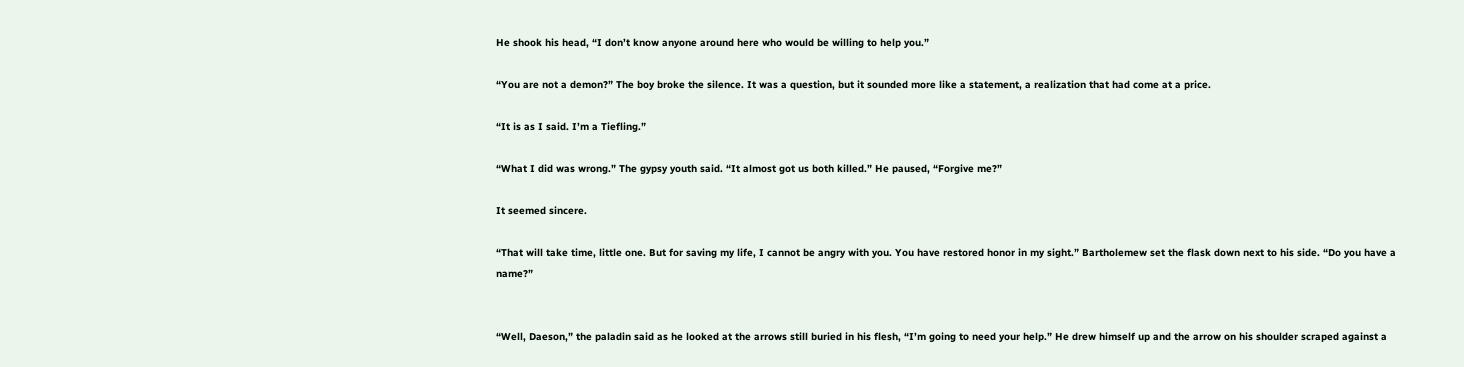He shook his head, “I don’t know anyone around here who would be willing to help you.”

“You are not a demon?” The boy broke the silence. It was a question, but it sounded more like a statement, a realization that had come at a price.

“It is as I said. I’m a Tiefling.”

“What I did was wrong.” The gypsy youth said. “It almost got us both killed.” He paused, “Forgive me?”

It seemed sincere.

“That will take time, little one. But for saving my life, I cannot be angry with you. You have restored honor in my sight.” Bartholemew set the flask down next to his side. “Do you have a name?”


“Well, Daeson,” the paladin said as he looked at the arrows still buried in his flesh, “I’m going to need your help.” He drew himself up and the arrow on his shoulder scraped against a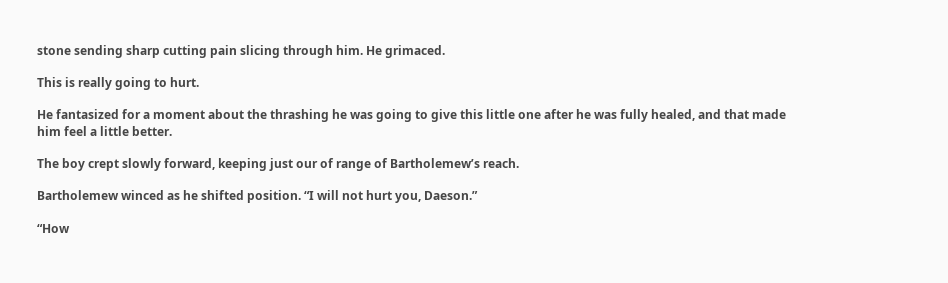stone sending sharp cutting pain slicing through him. He grimaced.

This is really going to hurt.

He fantasized for a moment about the thrashing he was going to give this little one after he was fully healed, and that made him feel a little better.

The boy crept slowly forward, keeping just our of range of Bartholemew’s reach.

Bartholemew winced as he shifted position. “I will not hurt you, Daeson.”

“How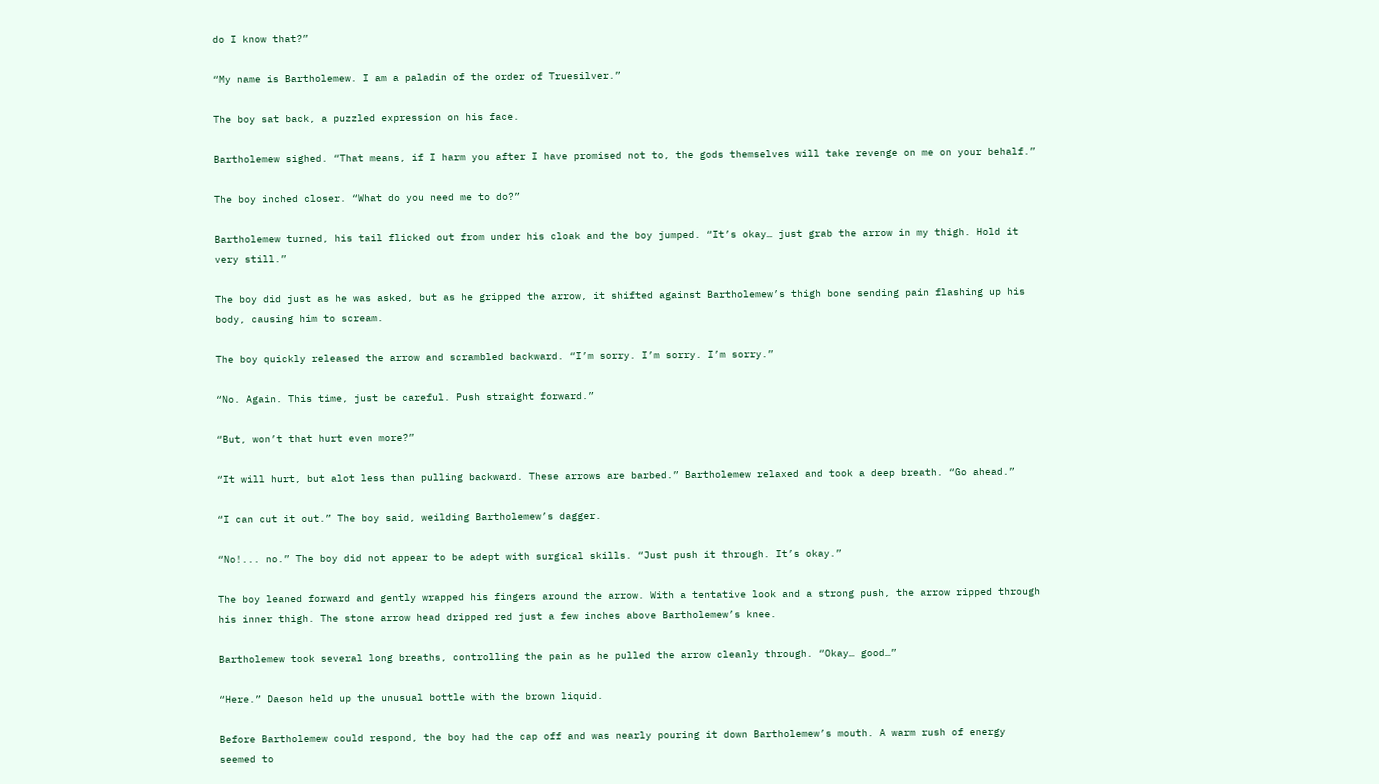do I know that?”

“My name is Bartholemew. I am a paladin of the order of Truesilver.”

The boy sat back, a puzzled expression on his face.

Bartholemew sighed. “That means, if I harm you after I have promised not to, the gods themselves will take revenge on me on your behalf.”

The boy inched closer. “What do you need me to do?”

Bartholemew turned, his tail flicked out from under his cloak and the boy jumped. “It’s okay… just grab the arrow in my thigh. Hold it very still.”

The boy did just as he was asked, but as he gripped the arrow, it shifted against Bartholemew’s thigh bone sending pain flashing up his body, causing him to scream.

The boy quickly released the arrow and scrambled backward. “I’m sorry. I’m sorry. I’m sorry.”

“No. Again. This time, just be careful. Push straight forward.”

“But, won’t that hurt even more?”

“It will hurt, but alot less than pulling backward. These arrows are barbed.” Bartholemew relaxed and took a deep breath. “Go ahead.”

“I can cut it out.” The boy said, weilding Bartholemew’s dagger.

“No!... no.” The boy did not appear to be adept with surgical skills. “Just push it through. It’s okay.”

The boy leaned forward and gently wrapped his fingers around the arrow. With a tentative look and a strong push, the arrow ripped through his inner thigh. The stone arrow head dripped red just a few inches above Bartholemew’s knee.

Bartholemew took several long breaths, controlling the pain as he pulled the arrow cleanly through. “Okay… good…”

“Here.” Daeson held up the unusual bottle with the brown liquid.

Before Bartholemew could respond, the boy had the cap off and was nearly pouring it down Bartholemew’s mouth. A warm rush of energy seemed to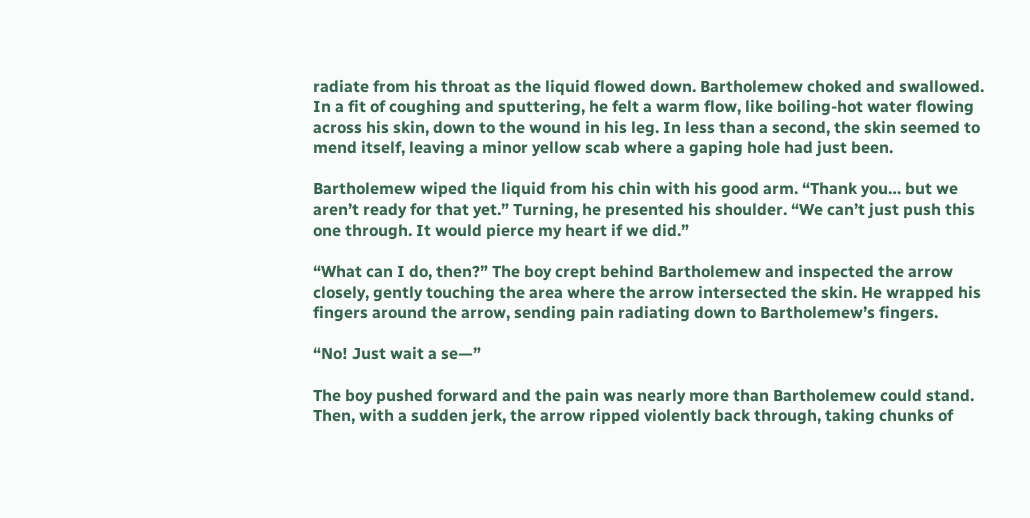radiate from his throat as the liquid flowed down. Bartholemew choked and swallowed. In a fit of coughing and sputtering, he felt a warm flow, like boiling-hot water flowing across his skin, down to the wound in his leg. In less than a second, the skin seemed to mend itself, leaving a minor yellow scab where a gaping hole had just been.

Bartholemew wiped the liquid from his chin with his good arm. “Thank you… but we aren’t ready for that yet.” Turning, he presented his shoulder. “We can’t just push this one through. It would pierce my heart if we did.”

“What can I do, then?” The boy crept behind Bartholemew and inspected the arrow closely, gently touching the area where the arrow intersected the skin. He wrapped his fingers around the arrow, sending pain radiating down to Bartholemew’s fingers.

“No! Just wait a se—”

The boy pushed forward and the pain was nearly more than Bartholemew could stand. Then, with a sudden jerk, the arrow ripped violently back through, taking chunks of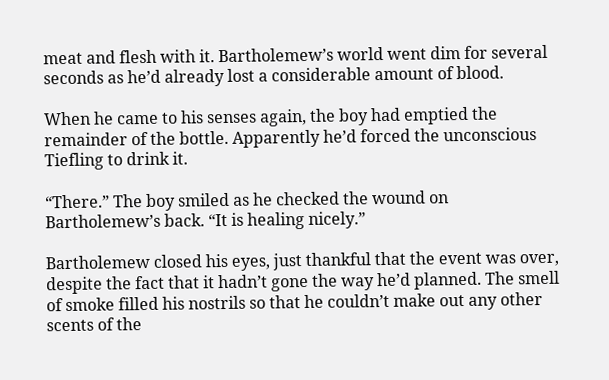meat and flesh with it. Bartholemew’s world went dim for several seconds as he’d already lost a considerable amount of blood.

When he came to his senses again, the boy had emptied the remainder of the bottle. Apparently he’d forced the unconscious Tiefling to drink it.

“There.” The boy smiled as he checked the wound on Bartholemew’s back. “It is healing nicely.”

Bartholemew closed his eyes, just thankful that the event was over, despite the fact that it hadn’t gone the way he’d planned. The smell of smoke filled his nostrils so that he couldn’t make out any other scents of the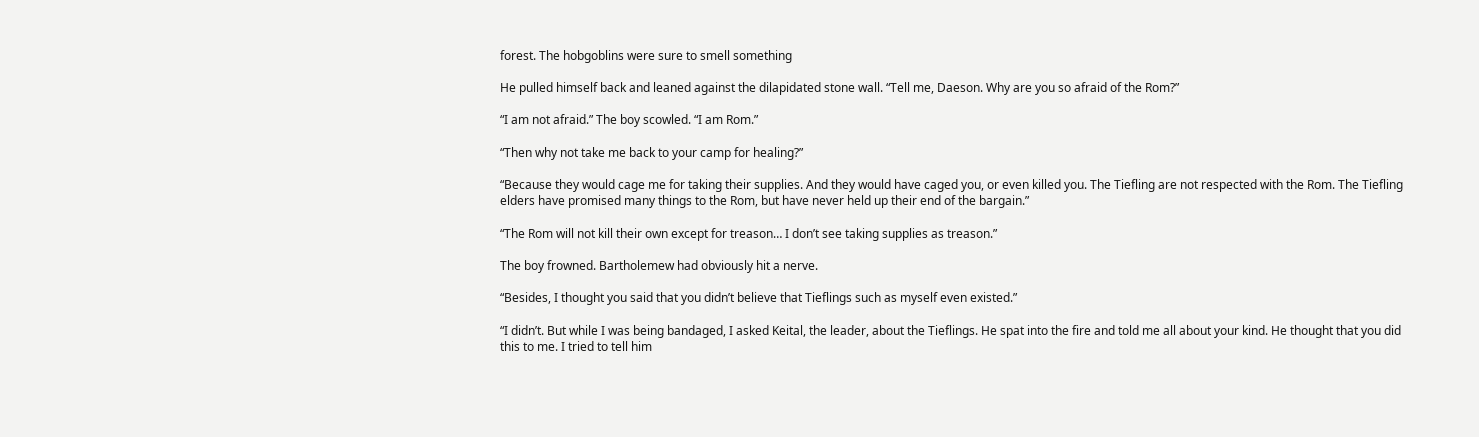forest. The hobgoblins were sure to smell something

He pulled himself back and leaned against the dilapidated stone wall. “Tell me, Daeson. Why are you so afraid of the Rom?”

“I am not afraid.” The boy scowled. “I am Rom.”

“Then why not take me back to your camp for healing?”

“Because they would cage me for taking their supplies. And they would have caged you, or even killed you. The Tiefling are not respected with the Rom. The Tiefling elders have promised many things to the Rom, but have never held up their end of the bargain.”

“The Rom will not kill their own except for treason… I don’t see taking supplies as treason.”

The boy frowned. Bartholemew had obviously hit a nerve.

“Besides, I thought you said that you didn’t believe that Tieflings such as myself even existed.”

“I didn’t. But while I was being bandaged, I asked Keital, the leader, about the Tieflings. He spat into the fire and told me all about your kind. He thought that you did this to me. I tried to tell him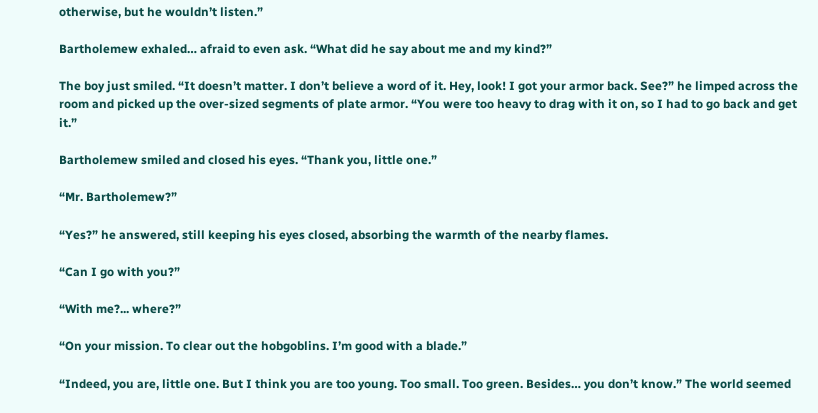otherwise, but he wouldn’t listen.”

Bartholemew exhaled… afraid to even ask. “What did he say about me and my kind?”

The boy just smiled. “It doesn’t matter. I don’t believe a word of it. Hey, look! I got your armor back. See?” he limped across the room and picked up the over-sized segments of plate armor. “You were too heavy to drag with it on, so I had to go back and get it.”

Bartholemew smiled and closed his eyes. “Thank you, little one.”

“Mr. Bartholemew?”

“Yes?” he answered, still keeping his eyes closed, absorbing the warmth of the nearby flames.

“Can I go with you?”

“With me?... where?”

“On your mission. To clear out the hobgoblins. I’m good with a blade.”

“Indeed, you are, little one. But I think you are too young. Too small. Too green. Besides… you don’t know.” The world seemed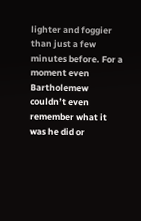lighter and foggier than just a few minutes before. For a moment even Bartholemew couldn’t even remember what it was he did or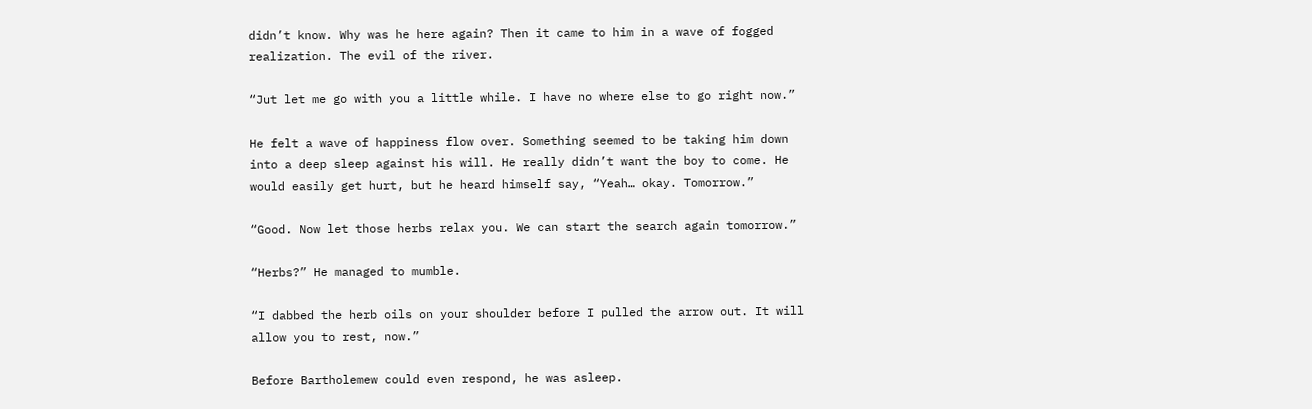didn’t know. Why was he here again? Then it came to him in a wave of fogged realization. The evil of the river.

“Jut let me go with you a little while. I have no where else to go right now.”

He felt a wave of happiness flow over. Something seemed to be taking him down into a deep sleep against his will. He really didn’t want the boy to come. He would easily get hurt, but he heard himself say, “Yeah… okay. Tomorrow.”

“Good. Now let those herbs relax you. We can start the search again tomorrow.”

“Herbs?” He managed to mumble.

“I dabbed the herb oils on your shoulder before I pulled the arrow out. It will allow you to rest, now.”

Before Bartholemew could even respond, he was asleep.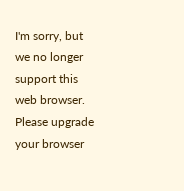I'm sorry, but we no longer support this web browser. Please upgrade your browser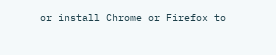or install Chrome or Firefox to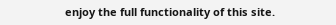enjoy the full functionality of this site.